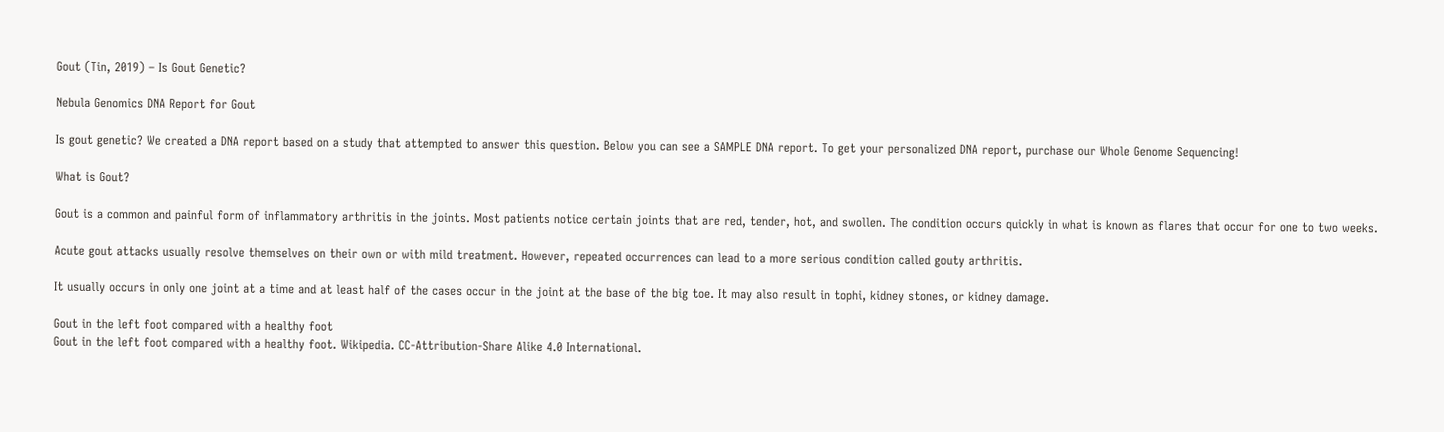Gout (Tin, 2019) – Is Gout Genetic?

Nebula Genomics DNA Report for Gout

Is gout genetic? We created a DNA report based on a study that attempted to answer this question. Below you can see a SAMPLE DNA report. To get your personalized DNA report, purchase our Whole Genome Sequencing!

What is Gout?

Gout is a common and painful form of inflammatory arthritis in the joints. Most patients notice certain joints that are red, tender, hot, and swollen. The condition occurs quickly in what is known as flares that occur for one to two weeks.

Acute gout attacks usually resolve themselves on their own or with mild treatment. However, repeated occurrences can lead to a more serious condition called gouty arthritis.

It usually occurs in only one joint at a time and at least half of the cases occur in the joint at the base of the big toe. It may also result in tophi, kidney stones, or kidney damage.

Gout in the left foot compared with a healthy foot
Gout in the left foot compared with a healthy foot. Wikipedia. CC-Attribution-Share Alike 4.0 International.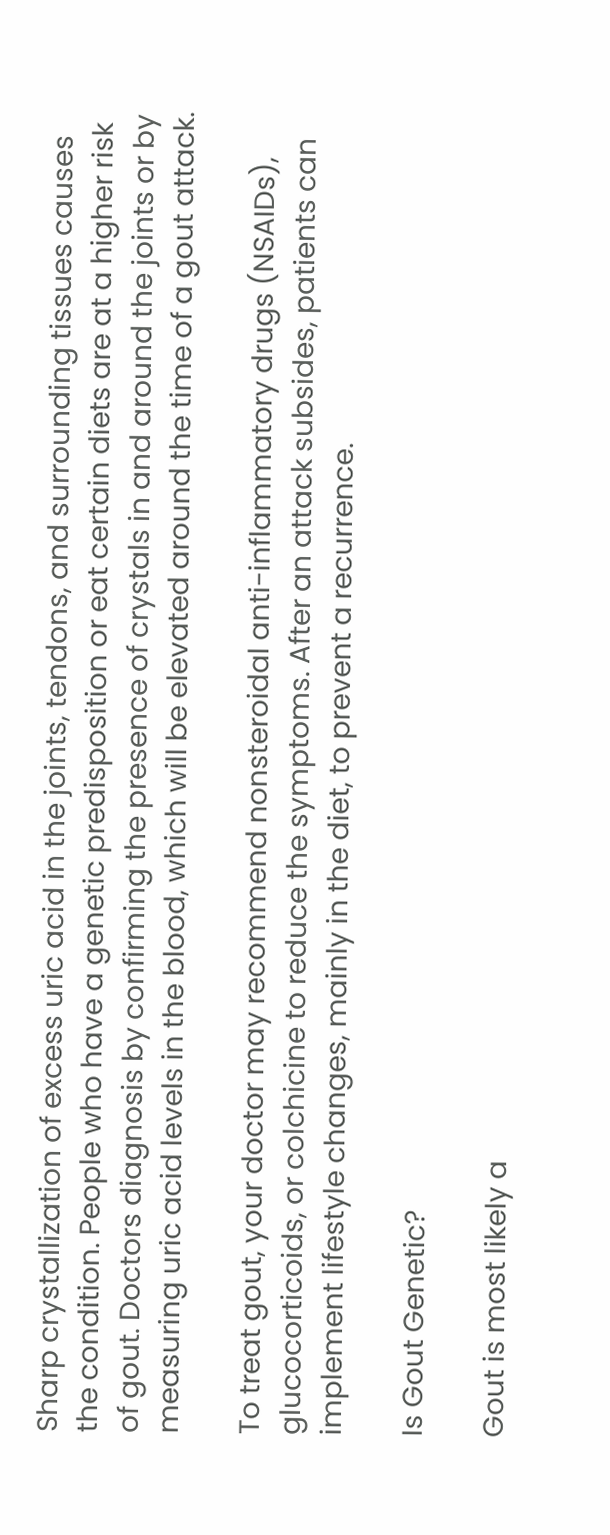Sharp crystallization of excess uric acid in the joints, tendons, and surrounding tissues causes the condition. People who have a genetic predisposition or eat certain diets are at a higher risk of gout. Doctors diagnosis by confirming the presence of crystals in and around the joints or by measuring uric acid levels in the blood, which will be elevated around the time of a gout attack.

To treat gout, your doctor may recommend nonsteroidal anti-inflammatory drugs (NSAIDs), glucocorticoids, or colchicine to reduce the symptoms. After an attack subsides, patients can implement lifestyle changes, mainly in the diet, to prevent a recurrence.

Is Gout Genetic?

Gout is most likely a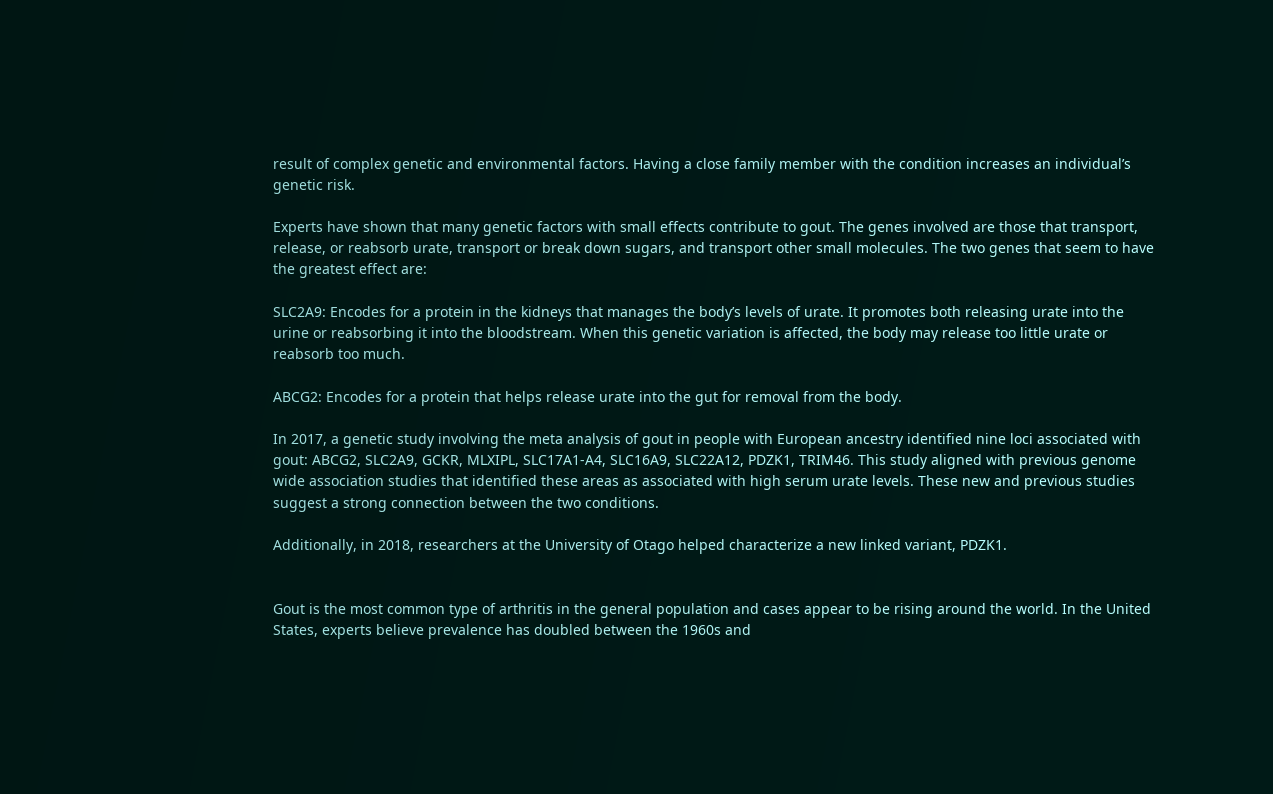result of complex genetic and environmental factors. Having a close family member with the condition increases an individual’s genetic risk.

Experts have shown that many genetic factors with small effects contribute to gout. The genes involved are those that transport, release, or reabsorb urate, transport or break down sugars, and transport other small molecules. The two genes that seem to have the greatest effect are:

SLC2A9: Encodes for a protein in the kidneys that manages the body’s levels of urate. It promotes both releasing urate into the urine or reabsorbing it into the bloodstream. When this genetic variation is affected, the body may release too little urate or reabsorb too much.

ABCG2: Encodes for a protein that helps release urate into the gut for removal from the body.

In 2017, a genetic study involving the meta analysis of gout in people with European ancestry identified nine loci associated with gout: ABCG2, SLC2A9, GCKR, MLXIPL, SLC17A1-A4, SLC16A9, SLC22A12, PDZK1, TRIM46. This study aligned with previous genome wide association studies that identified these areas as associated with high serum urate levels. These new and previous studies suggest a strong connection between the two conditions.

Additionally, in 2018, researchers at the University of Otago helped characterize a new linked variant, PDZK1.


Gout is the most common type of arthritis in the general population and cases appear to be rising around the world. In the United States, experts believe prevalence has doubled between the 1960s and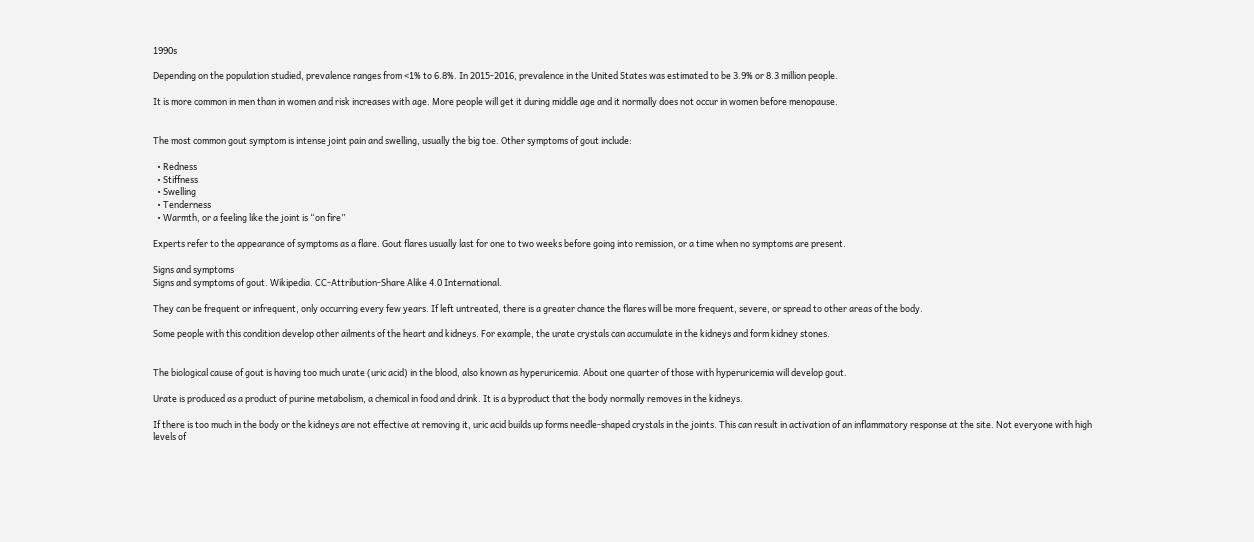1990s

Depending on the population studied, prevalence ranges from <1% to 6.8%. In 2015-2016, prevalence in the United States was estimated to be 3.9% or 8.3 million people.

It is more common in men than in women and risk increases with age. More people will get it during middle age and it normally does not occur in women before menopause.


The most common gout symptom is intense joint pain and swelling, usually the big toe. Other symptoms of gout include:

  • Redness
  • Stiffness
  • Swelling
  • Tenderness
  • Warmth, or a feeling like the joint is “on fire”

Experts refer to the appearance of symptoms as a flare. Gout flares usually last for one to two weeks before going into remission, or a time when no symptoms are present.

Signs and symptoms
Signs and symptoms of gout. Wikipedia. CC-Attribution-Share Alike 4.0 International.

They can be frequent or infrequent, only occurring every few years. If left untreated, there is a greater chance the flares will be more frequent, severe, or spread to other areas of the body.

Some people with this condition develop other ailments of the heart and kidneys. For example, the urate crystals can accumulate in the kidneys and form kidney stones.


The biological cause of gout is having too much urate (uric acid) in the blood, also known as hyperuricemia. About one quarter of those with hyperuricemia will develop gout.

Urate is produced as a product of purine metabolism, a chemical in food and drink. It is a byproduct that the body normally removes in the kidneys.

If there is too much in the body or the kidneys are not effective at removing it, uric acid builds up forms needle-shaped crystals in the joints. This can result in activation of an inflammatory response at the site. Not everyone with high levels of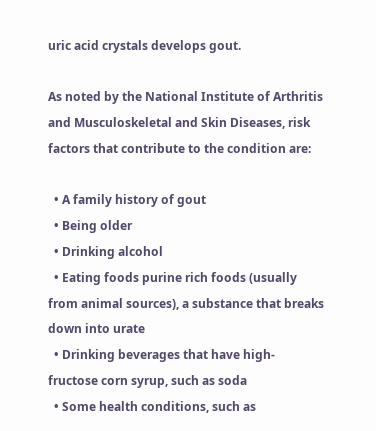uric acid crystals develops gout.

As noted by the National Institute of Arthritis and Musculoskeletal and Skin Diseases, risk factors that contribute to the condition are:

  • A family history of gout
  • Being older
  • Drinking alcohol
  • Eating foods purine rich foods (usually from animal sources), a substance that breaks down into urate
  • Drinking beverages that have high-fructose corn syrup, such as soda
  • Some health conditions, such as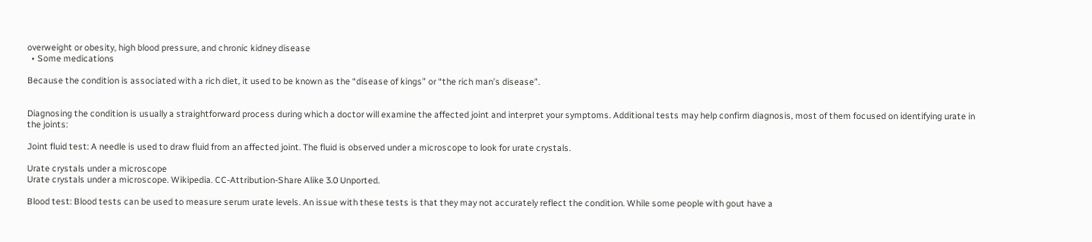overweight or obesity, high blood pressure, and chronic kidney disease
  • Some medications

Because the condition is associated with a rich diet, it used to be known as the “disease of kings” or “the rich man’s disease”.


Diagnosing the condition is usually a straightforward process during which a doctor will examine the affected joint and interpret your symptoms. Additional tests may help confirm diagnosis, most of them focused on identifying urate in the joints:

Joint fluid test: A needle is used to draw fluid from an affected joint. The fluid is observed under a microscope to look for urate crystals.

Urate crystals under a microscope
Urate crystals under a microscope. Wikipedia. CC-Attribution-Share Alike 3.0 Unported.

Blood test: Blood tests can be used to measure serum urate levels. An issue with these tests is that they may not accurately reflect the condition. While some people with gout have a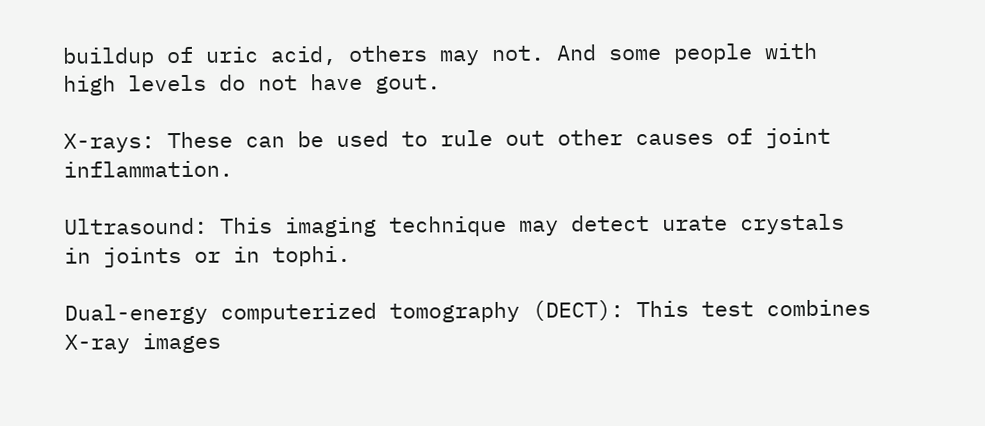buildup of uric acid, others may not. And some people with high levels do not have gout.

X-rays: These can be used to rule out other causes of joint inflammation.

Ultrasound: This imaging technique may detect urate crystals in joints or in tophi.

Dual-energy computerized tomography (DECT): This test combines X-ray images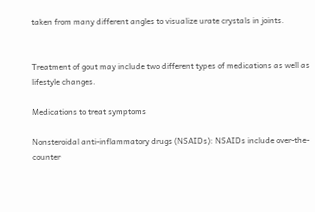taken from many different angles to visualize urate crystals in joints.


Treatment of gout may include two different types of medications as well as lifestyle changes.

Medications to treat symptoms

Nonsteroidal anti-inflammatory drugs (NSAIDs): NSAIDs include over-the-counter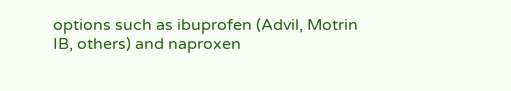options such as ibuprofen (Advil, Motrin IB, others) and naproxen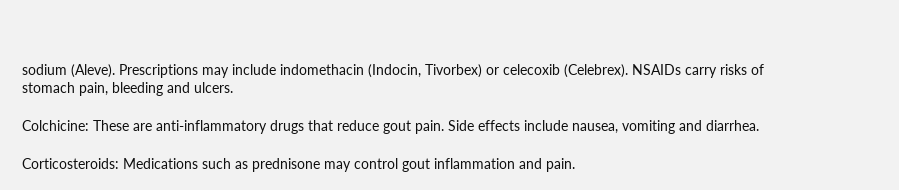sodium (Aleve). Prescriptions may include indomethacin (Indocin, Tivorbex) or celecoxib (Celebrex). NSAIDs carry risks of stomach pain, bleeding and ulcers.

Colchicine: These are anti-inflammatory drugs that reduce gout pain. Side effects include nausea, vomiting and diarrhea.

Corticosteroids: Medications such as prednisone may control gout inflammation and pain.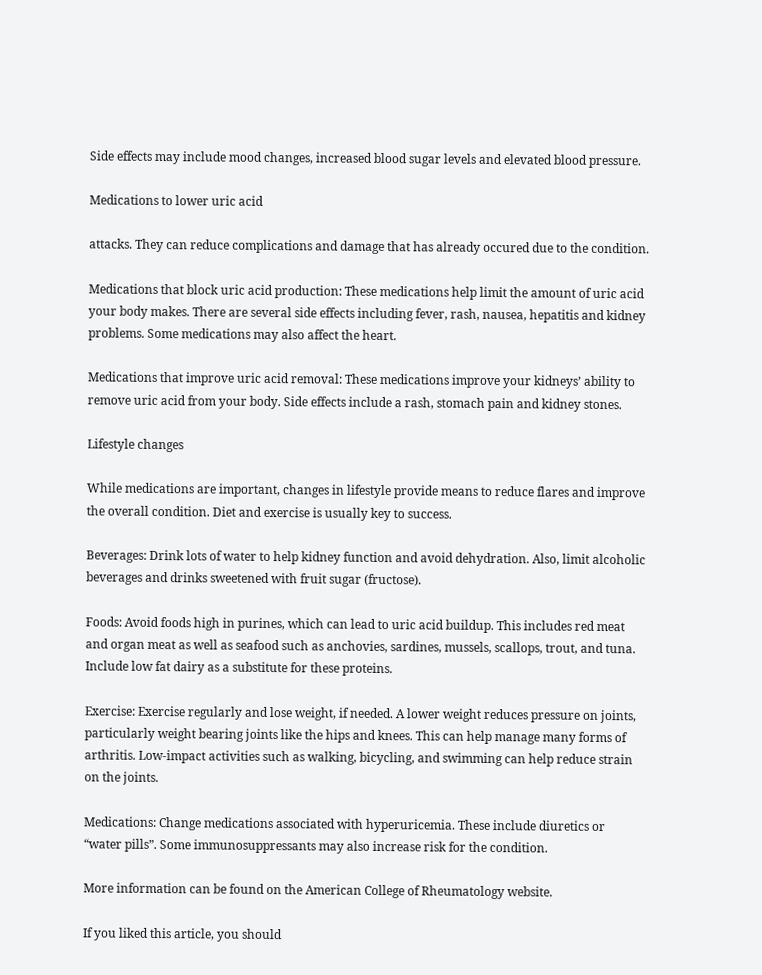Side effects may include mood changes, increased blood sugar levels and elevated blood pressure.

Medications to lower uric acid

attacks. They can reduce complications and damage that has already occured due to the condition.

Medications that block uric acid production: These medications help limit the amount of uric acid your body makes. There are several side effects including fever, rash, nausea, hepatitis and kidney problems. Some medications may also affect the heart.

Medications that improve uric acid removal: These medications improve your kidneys’ ability to remove uric acid from your body. Side effects include a rash, stomach pain and kidney stones.

Lifestyle changes

While medications are important, changes in lifestyle provide means to reduce flares and improve the overall condition. Diet and exercise is usually key to success.

Beverages: Drink lots of water to help kidney function and avoid dehydration. Also, limit alcoholic beverages and drinks sweetened with fruit sugar (fructose).

Foods: Avoid foods high in purines, which can lead to uric acid buildup. This includes red meat and organ meat as well as seafood such as anchovies, sardines, mussels, scallops, trout, and tuna. Include low fat dairy as a substitute for these proteins.

Exercise: Exercise regularly and lose weight, if needed. A lower weight reduces pressure on joints, particularly weight bearing joints like the hips and knees. This can help manage many forms of arthritis. Low-impact activities such as walking, bicycling, and swimming can help reduce strain on the joints.

Medications: Change medications associated with hyperuricemia. These include diuretics or “water pills”. Some immunosuppressants may also increase risk for the condition.

More information can be found on the American College of Rheumatology website.

If you liked this article, you should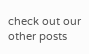check out our other posts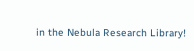in the Nebula Research Library!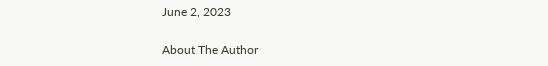June 2, 2023

About The Author